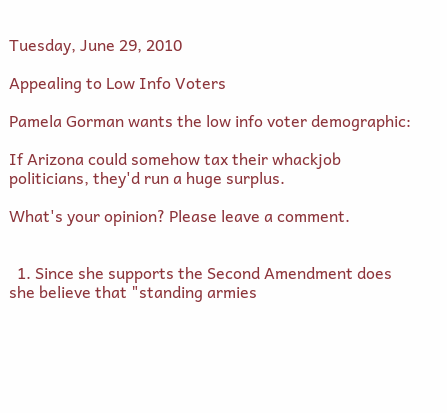Tuesday, June 29, 2010

Appealing to Low Info Voters

Pamela Gorman wants the low info voter demographic:

If Arizona could somehow tax their whackjob politicians, they'd run a huge surplus.

What's your opinion? Please leave a comment.


  1. Since she supports the Second Amendment does she believe that "standing armies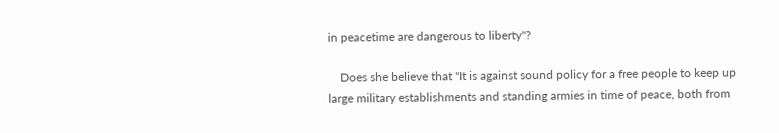in peacetime are dangerous to liberty"?

    Does she believe that "It is against sound policy for a free people to keep up large military establishments and standing armies in time of peace, both from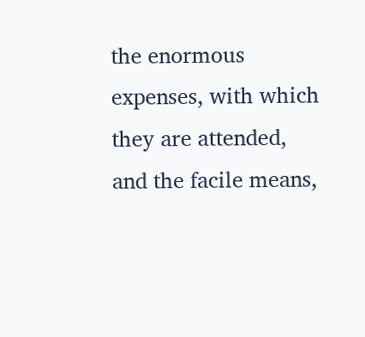the enormous expenses, with which they are attended, and the facile means,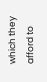which they afford to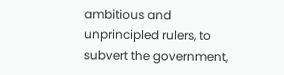ambitious and unprincipled rulers, to subvert the government,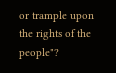or trample upon the rights of the people"?